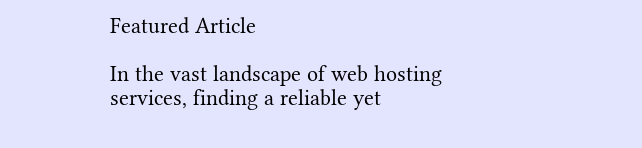Featured Article

In the vast landscape of web hosting services, finding a reliable yet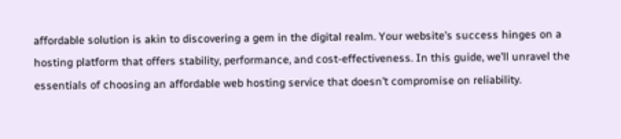affordable solution is akin to discovering a gem in the digital realm. Your website’s success hinges on a hosting platform that offers stability, performance, and cost-effectiveness. In this guide, we’ll unravel the essentials of choosing an affordable web hosting service that doesn’t compromise on reliability.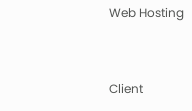Web Hosting


Client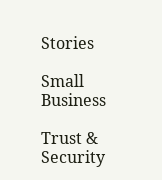Stories

Small Business

Trust & Security